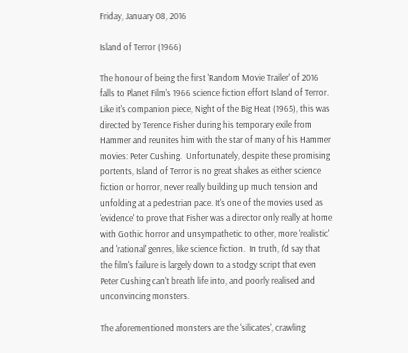Friday, January 08, 2016

Island of Terror (1966)

The honour of being the first 'Random Movie Trailer' of 2016 falls to Planet Film's 1966 science fiction effort Island of Terror.  Like it's companion piece, Night of the Big Heat (1965), this was directed by Terence Fisher during his temporary exile from Hammer and reunites him with the star of many of his Hammer movies: Peter Cushing.  Unfortunately, despite these promising portents, Island of Terror is no great shakes as either science fiction or horror, never really building up much tension and unfolding at a pedestrian pace. It's one of the movies used as 'evidence' to prove that Fisher was a director only really at home with Gothic horror and unsympathetic to other, more 'realistic' and 'rational' genres, like science fiction.  In truth, I'd say that the film's failure is largely down to a stodgy script that even Peter Cushing can't breath life into, and poorly realised and unconvincing monsters.

The aforementioned monsters are the 'silicates', crawling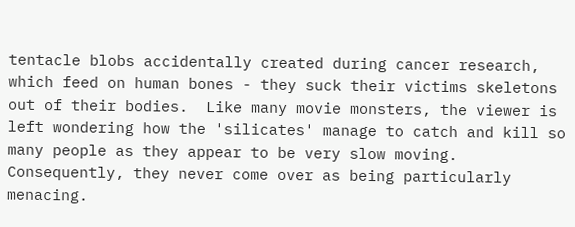tentacle blobs accidentally created during cancer research, which feed on human bones - they suck their victims skeletons out of their bodies.  Like many movie monsters, the viewer is left wondering how the 'silicates' manage to catch and kill so many people as they appear to be very slow moving.  Consequently, they never come over as being particularly menacing.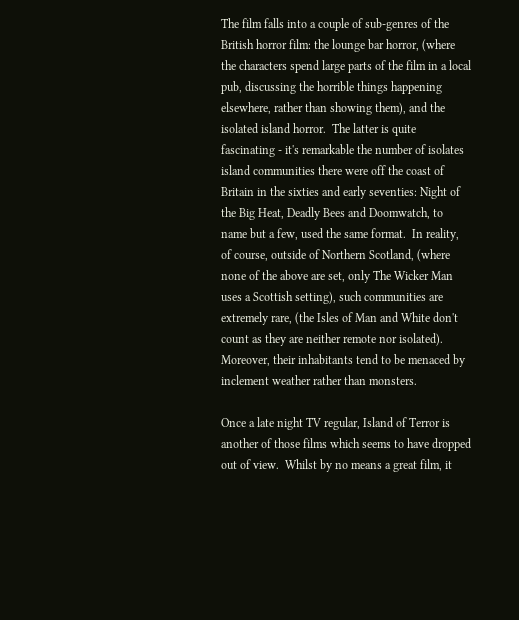The film falls into a couple of sub-genres of the British horror film: the lounge bar horror, (where the characters spend large parts of the film in a local pub, discussing the horrible things happening elsewhere, rather than showing them), and the isolated island horror.  The latter is quite fascinating - it's remarkable the number of isolates island communities there were off the coast of Britain in the sixties and early seventies: Night of the Big Heat, Deadly Bees and Doomwatch, to name but a few, used the same format.  In reality, of course, outside of Northern Scotland, (where none of the above are set, only The Wicker Man uses a Scottish setting), such communities are extremely rare, (the Isles of Man and White don't count as they are neither remote nor isolated).  Moreover, their inhabitants tend to be menaced by inclement weather rather than monsters.

Once a late night TV regular, Island of Terror is another of those films which seems to have dropped out of view.  Whilst by no means a great film, it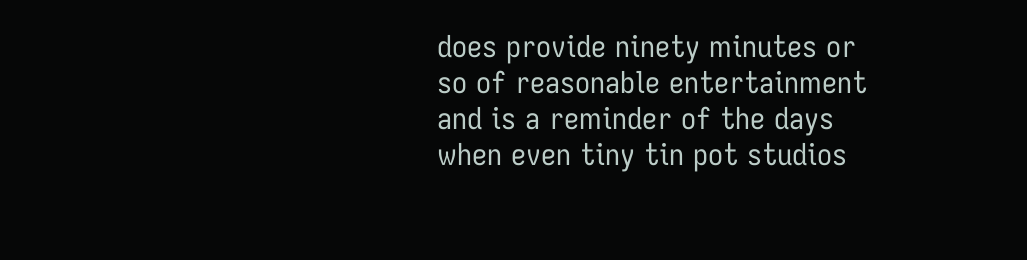does provide ninety minutes or so of reasonable entertainment and is a reminder of the days when even tiny tin pot studios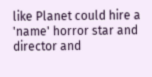like Planet could hire a 'name' horror star and director and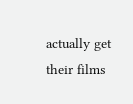actually get their films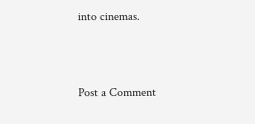into cinemas.



Post a Comment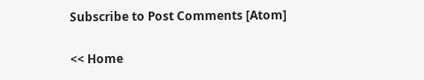Subscribe to Post Comments [Atom]

<< Home